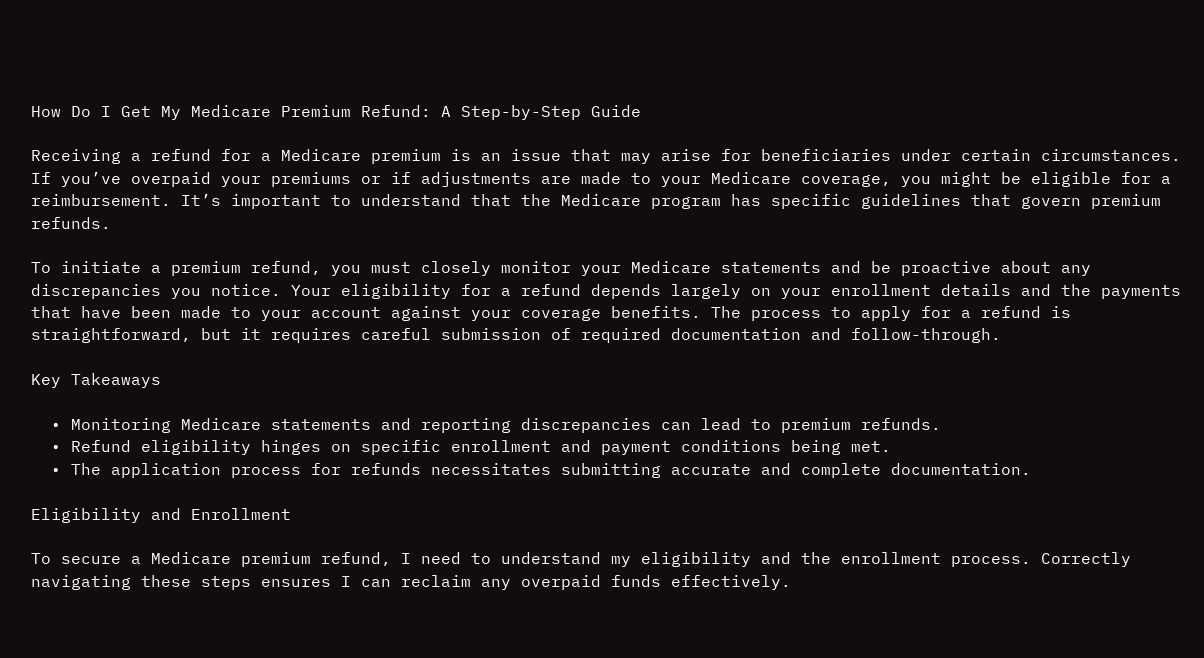How Do I Get My Medicare Premium Refund: A Step-by-Step Guide

Receiving a refund for a Medicare premium is an issue that may arise for beneficiaries under certain circumstances. If you’ve overpaid your premiums or if adjustments are made to your Medicare coverage, you might be eligible for a reimbursement. It’s important to understand that the Medicare program has specific guidelines that govern premium refunds.

To initiate a premium refund, you must closely monitor your Medicare statements and be proactive about any discrepancies you notice. Your eligibility for a refund depends largely on your enrollment details and the payments that have been made to your account against your coverage benefits. The process to apply for a refund is straightforward, but it requires careful submission of required documentation and follow-through.

Key Takeaways

  • Monitoring Medicare statements and reporting discrepancies can lead to premium refunds.
  • Refund eligibility hinges on specific enrollment and payment conditions being met.
  • The application process for refunds necessitates submitting accurate and complete documentation.

Eligibility and Enrollment

To secure a Medicare premium refund, I need to understand my eligibility and the enrollment process. Correctly navigating these steps ensures I can reclaim any overpaid funds effectively.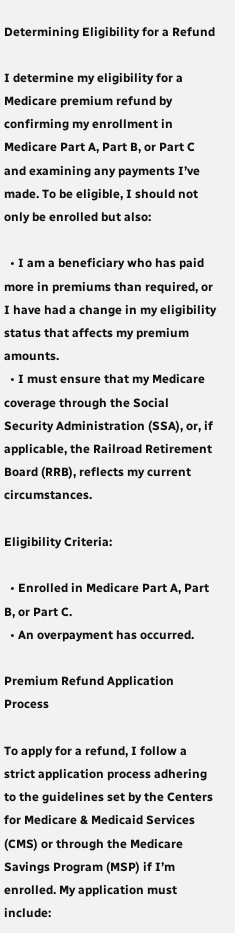Determining Eligibility for a Refund

I determine my eligibility for a Medicare premium refund by confirming my enrollment in Medicare Part A, Part B, or Part C and examining any payments I’ve made. To be eligible, I should not only be enrolled but also:

  • I am a beneficiary who has paid more in premiums than required, or I have had a change in my eligibility status that affects my premium amounts.
  • I must ensure that my Medicare coverage through the Social Security Administration (SSA), or, if applicable, the Railroad Retirement Board (RRB), reflects my current circumstances.

Eligibility Criteria:

  • Enrolled in Medicare Part A, Part B, or Part C.
  • An overpayment has occurred.

Premium Refund Application Process

To apply for a refund, I follow a strict application process adhering to the guidelines set by the Centers for Medicare & Medicaid Services (CMS) or through the Medicare Savings Program (MSP) if I’m enrolled. My application must include: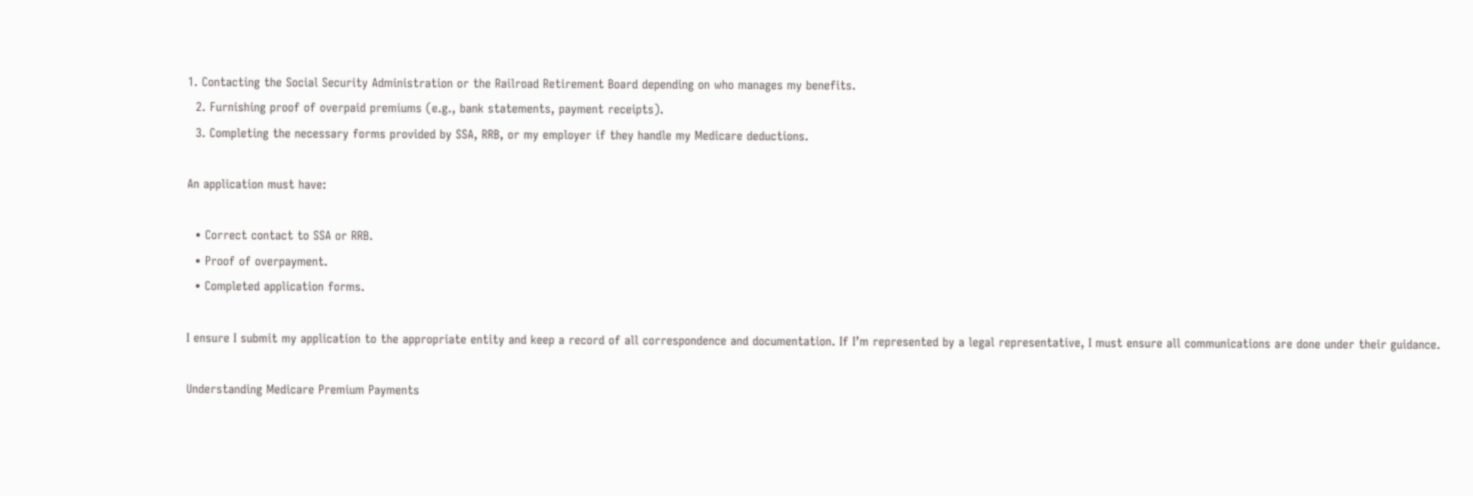1. Contacting the Social Security Administration or the Railroad Retirement Board depending on who manages my benefits.
  2. Furnishing proof of overpaid premiums (e.g., bank statements, payment receipts).
  3. Completing the necessary forms provided by SSA, RRB, or my employer if they handle my Medicare deductions.

An application must have:

  • Correct contact to SSA or RRB.
  • Proof of overpayment.
  • Completed application forms.

I ensure I submit my application to the appropriate entity and keep a record of all correspondence and documentation. If I’m represented by a legal representative, I must ensure all communications are done under their guidance.

Understanding Medicare Premium Payments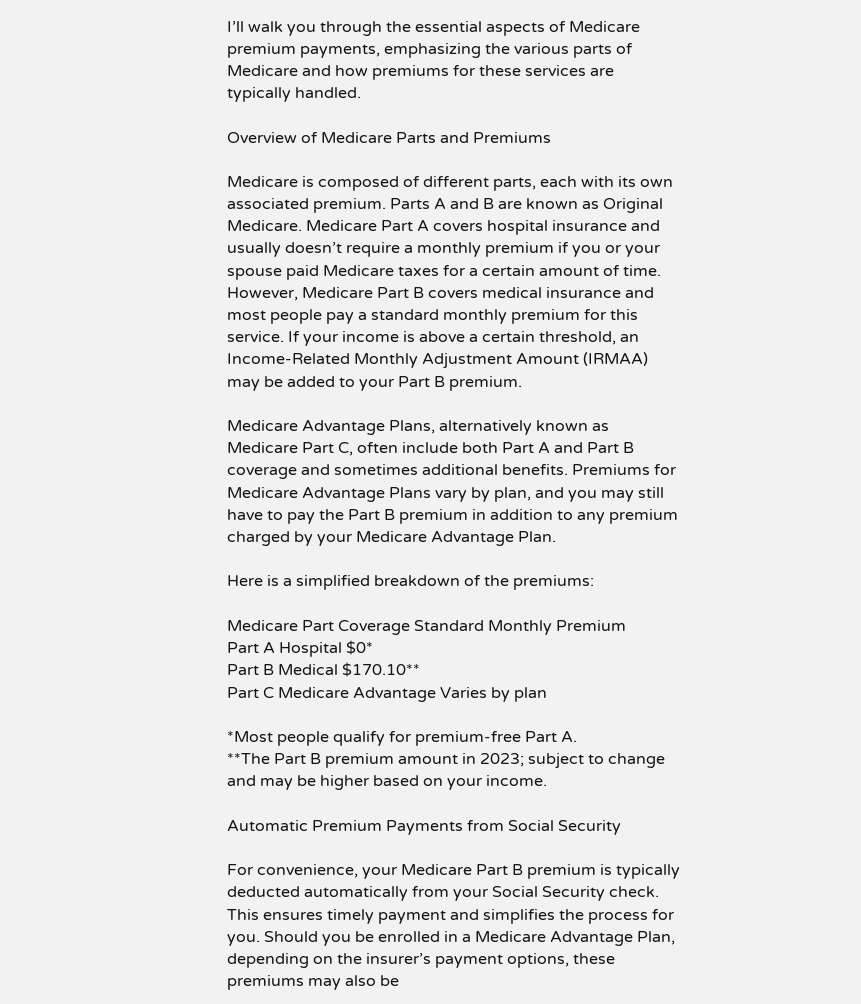I’ll walk you through the essential aspects of Medicare premium payments, emphasizing the various parts of Medicare and how premiums for these services are typically handled.

Overview of Medicare Parts and Premiums

Medicare is composed of different parts, each with its own associated premium. Parts A and B are known as Original Medicare. Medicare Part A covers hospital insurance and usually doesn’t require a monthly premium if you or your spouse paid Medicare taxes for a certain amount of time. However, Medicare Part B covers medical insurance and most people pay a standard monthly premium for this service. If your income is above a certain threshold, an Income-Related Monthly Adjustment Amount (IRMAA) may be added to your Part B premium.

Medicare Advantage Plans, alternatively known as Medicare Part C, often include both Part A and Part B coverage and sometimes additional benefits. Premiums for Medicare Advantage Plans vary by plan, and you may still have to pay the Part B premium in addition to any premium charged by your Medicare Advantage Plan.

Here is a simplified breakdown of the premiums:

Medicare Part Coverage Standard Monthly Premium
Part A Hospital $0*
Part B Medical $170.10**
Part C Medicare Advantage Varies by plan

*Most people qualify for premium-free Part A.
**The Part B premium amount in 2023; subject to change and may be higher based on your income.

Automatic Premium Payments from Social Security

For convenience, your Medicare Part B premium is typically deducted automatically from your Social Security check. This ensures timely payment and simplifies the process for you. Should you be enrolled in a Medicare Advantage Plan, depending on the insurer’s payment options, these premiums may also be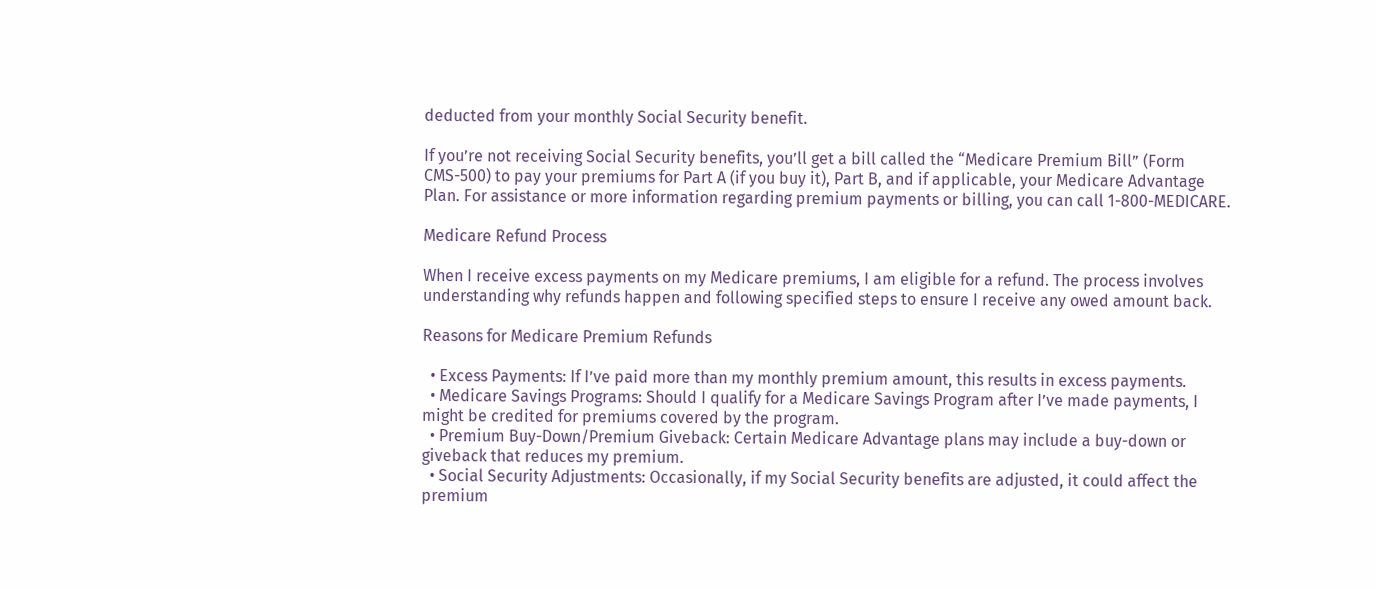deducted from your monthly Social Security benefit.

If you’re not receiving Social Security benefits, you’ll get a bill called the “Medicare Premium Bill” (Form CMS-500) to pay your premiums for Part A (if you buy it), Part B, and if applicable, your Medicare Advantage Plan. For assistance or more information regarding premium payments or billing, you can call 1-800-MEDICARE.

Medicare Refund Process

When I receive excess payments on my Medicare premiums, I am eligible for a refund. The process involves understanding why refunds happen and following specified steps to ensure I receive any owed amount back.

Reasons for Medicare Premium Refunds

  • Excess Payments: If I’ve paid more than my monthly premium amount, this results in excess payments.
  • Medicare Savings Programs: Should I qualify for a Medicare Savings Program after I’ve made payments, I might be credited for premiums covered by the program.
  • Premium Buy-Down/Premium Giveback: Certain Medicare Advantage plans may include a buy-down or giveback that reduces my premium.
  • Social Security Adjustments: Occasionally, if my Social Security benefits are adjusted, it could affect the premium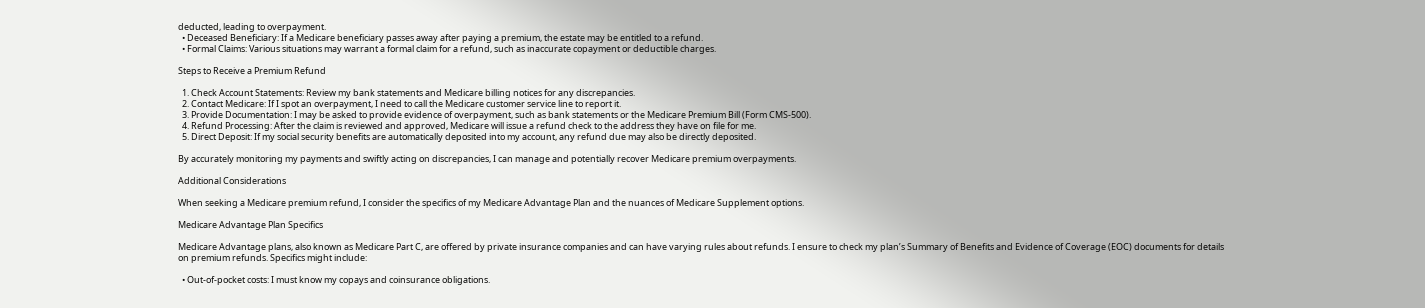deducted, leading to overpayment.
  • Deceased Beneficiary: If a Medicare beneficiary passes away after paying a premium, the estate may be entitled to a refund.
  • Formal Claims: Various situations may warrant a formal claim for a refund, such as inaccurate copayment or deductible charges.

Steps to Receive a Premium Refund

  1. Check Account Statements: Review my bank statements and Medicare billing notices for any discrepancies.
  2. Contact Medicare: If I spot an overpayment, I need to call the Medicare customer service line to report it.
  3. Provide Documentation: I may be asked to provide evidence of overpayment, such as bank statements or the Medicare Premium Bill (Form CMS-500).
  4. Refund Processing: After the claim is reviewed and approved, Medicare will issue a refund check to the address they have on file for me.
  5. Direct Deposit: If my social security benefits are automatically deposited into my account, any refund due may also be directly deposited.

By accurately monitoring my payments and swiftly acting on discrepancies, I can manage and potentially recover Medicare premium overpayments.

Additional Considerations

When seeking a Medicare premium refund, I consider the specifics of my Medicare Advantage Plan and the nuances of Medicare Supplement options.

Medicare Advantage Plan Specifics

Medicare Advantage plans, also known as Medicare Part C, are offered by private insurance companies and can have varying rules about refunds. I ensure to check my plan’s Summary of Benefits and Evidence of Coverage (EOC) documents for details on premium refunds. Specifics might include:

  • Out-of-pocket costs: I must know my copays and coinsurance obligations.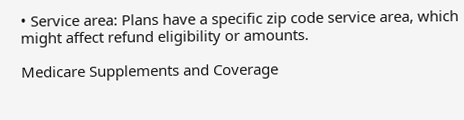• Service area: Plans have a specific zip code service area, which might affect refund eligibility or amounts.

Medicare Supplements and Coverage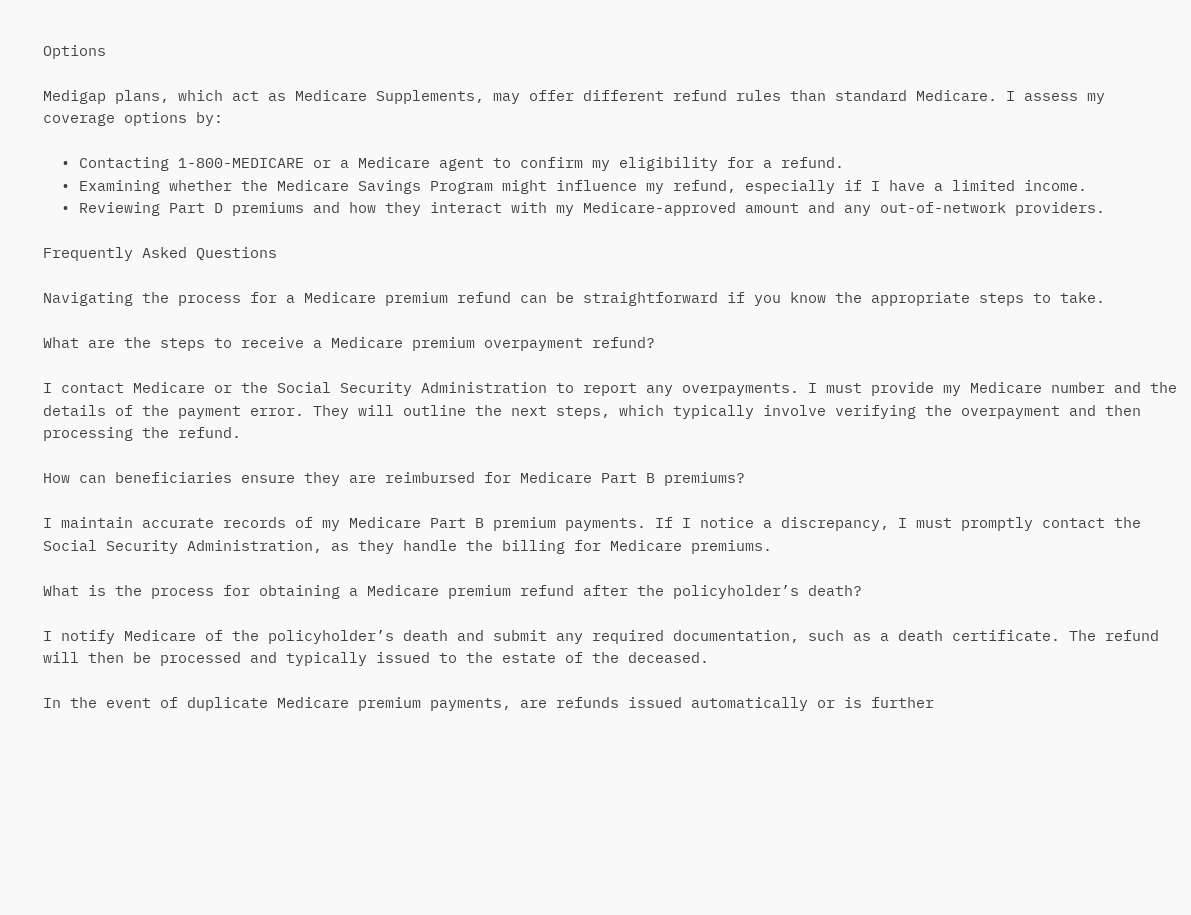Options

Medigap plans, which act as Medicare Supplements, may offer different refund rules than standard Medicare. I assess my coverage options by:

  • Contacting 1-800-MEDICARE or a Medicare agent to confirm my eligibility for a refund.
  • Examining whether the Medicare Savings Program might influence my refund, especially if I have a limited income.
  • Reviewing Part D premiums and how they interact with my Medicare-approved amount and any out-of-network providers.

Frequently Asked Questions

Navigating the process for a Medicare premium refund can be straightforward if you know the appropriate steps to take.

What are the steps to receive a Medicare premium overpayment refund?

I contact Medicare or the Social Security Administration to report any overpayments. I must provide my Medicare number and the details of the payment error. They will outline the next steps, which typically involve verifying the overpayment and then processing the refund.

How can beneficiaries ensure they are reimbursed for Medicare Part B premiums?

I maintain accurate records of my Medicare Part B premium payments. If I notice a discrepancy, I must promptly contact the Social Security Administration, as they handle the billing for Medicare premiums.

What is the process for obtaining a Medicare premium refund after the policyholder’s death?

I notify Medicare of the policyholder’s death and submit any required documentation, such as a death certificate. The refund will then be processed and typically issued to the estate of the deceased.

In the event of duplicate Medicare premium payments, are refunds issued automatically or is further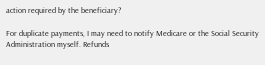action required by the beneficiary?

For duplicate payments, I may need to notify Medicare or the Social Security Administration myself. Refunds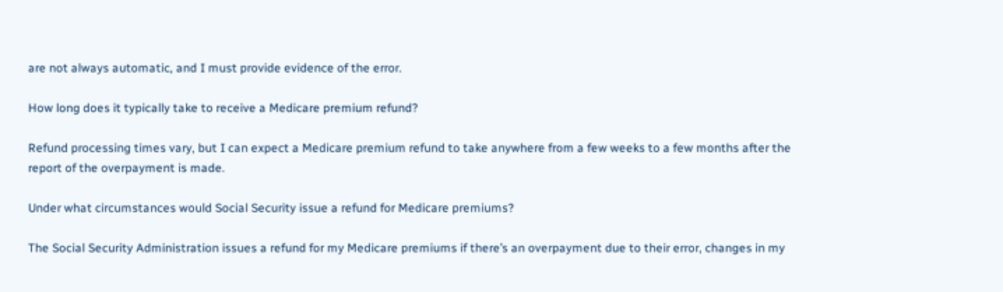are not always automatic, and I must provide evidence of the error.

How long does it typically take to receive a Medicare premium refund?

Refund processing times vary, but I can expect a Medicare premium refund to take anywhere from a few weeks to a few months after the report of the overpayment is made.

Under what circumstances would Social Security issue a refund for Medicare premiums?

The Social Security Administration issues a refund for my Medicare premiums if there’s an overpayment due to their error, changes in my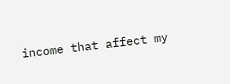income that affect my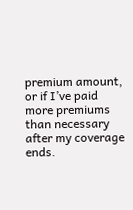premium amount, or if I’ve paid more premiums than necessary after my coverage ends.